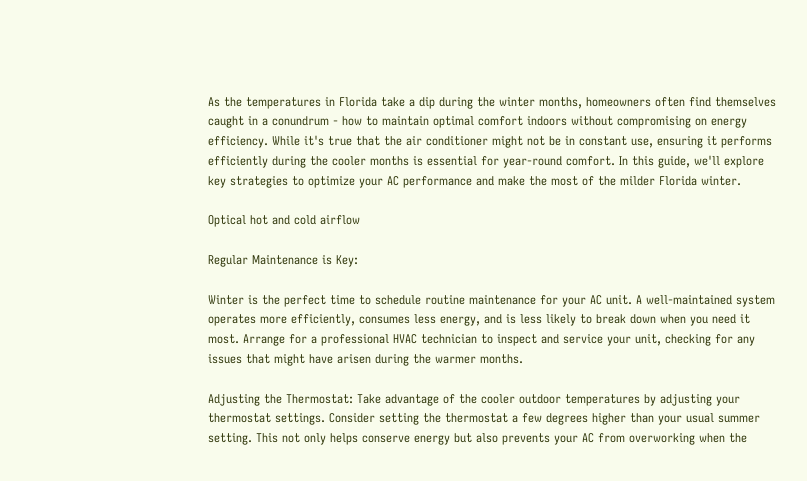As the temperatures in Florida take a dip during the winter months, homeowners often find themselves caught in a conundrum - how to maintain optimal comfort indoors without compromising on energy efficiency. While it's true that the air conditioner might not be in constant use, ensuring it performs efficiently during the cooler months is essential for year-round comfort. In this guide, we'll explore key strategies to optimize your AC performance and make the most of the milder Florida winter.

Optical hot and cold airflow

Regular Maintenance is Key:

Winter is the perfect time to schedule routine maintenance for your AC unit. A well-maintained system operates more efficiently, consumes less energy, and is less likely to break down when you need it most. Arrange for a professional HVAC technician to inspect and service your unit, checking for any issues that might have arisen during the warmer months.

Adjusting the Thermostat: Take advantage of the cooler outdoor temperatures by adjusting your thermostat settings. Consider setting the thermostat a few degrees higher than your usual summer setting. This not only helps conserve energy but also prevents your AC from overworking when the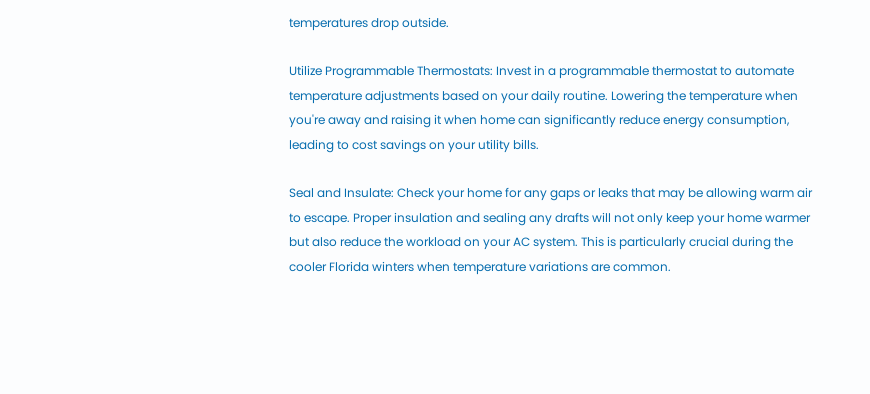temperatures drop outside.

Utilize Programmable Thermostats: Invest in a programmable thermostat to automate temperature adjustments based on your daily routine. Lowering the temperature when you're away and raising it when home can significantly reduce energy consumption, leading to cost savings on your utility bills.

Seal and Insulate: Check your home for any gaps or leaks that may be allowing warm air to escape. Proper insulation and sealing any drafts will not only keep your home warmer but also reduce the workload on your AC system. This is particularly crucial during the cooler Florida winters when temperature variations are common.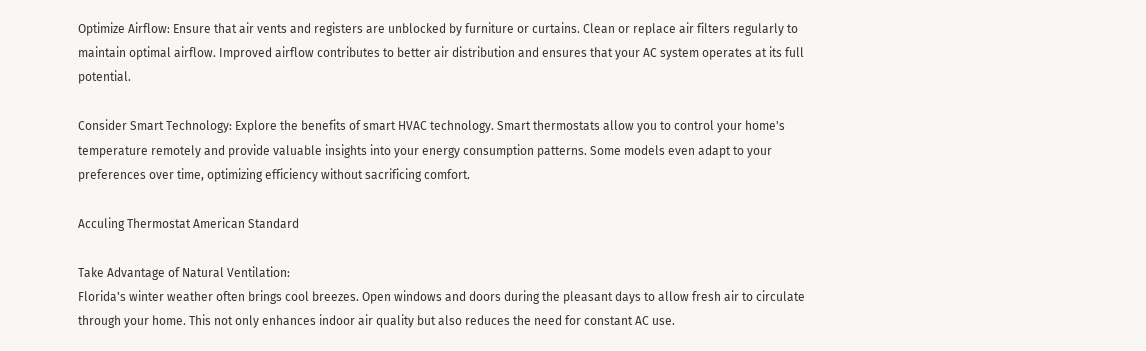Optimize Airflow: Ensure that air vents and registers are unblocked by furniture or curtains. Clean or replace air filters regularly to maintain optimal airflow. Improved airflow contributes to better air distribution and ensures that your AC system operates at its full potential.

Consider Smart Technology: Explore the benefits of smart HVAC technology. Smart thermostats allow you to control your home's temperature remotely and provide valuable insights into your energy consumption patterns. Some models even adapt to your preferences over time, optimizing efficiency without sacrificing comfort.

Acculing Thermostat American Standard

Take Advantage of Natural Ventilation:
Florida's winter weather often brings cool breezes. Open windows and doors during the pleasant days to allow fresh air to circulate through your home. This not only enhances indoor air quality but also reduces the need for constant AC use.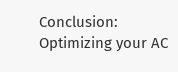Conclusion: Optimizing your AC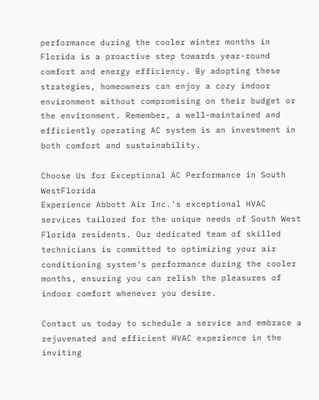performance during the cooler winter months in Florida is a proactive step towards year-round comfort and energy efficiency. By adopting these strategies, homeowners can enjoy a cozy indoor environment without compromising on their budget or the environment. Remember, a well-maintained and efficiently operating AC system is an investment in both comfort and sustainability.

Choose Us for Exceptional AC Performance in South WestFlorida
Experience Abbott Air Inc.'s exceptional HVAC services tailored for the unique needs of South West Florida residents. Our dedicated team of skilled technicians is committed to optimizing your air conditioning system's performance during the cooler months, ensuring you can relish the pleasures of indoor comfort whenever you desire.

Contact us today to schedule a service and embrace a rejuvenated and efficient HVAC experience in the inviting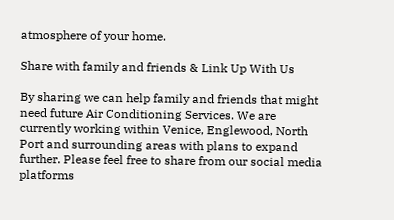atmosphere of your home.

Share with family and friends & Link Up With Us

By sharing we can help family and friends that might need future Air Conditioning Services. We are currently working within Venice, Englewood, North Port and surrounding areas with plans to expand further. Please feel free to share from our social media platforms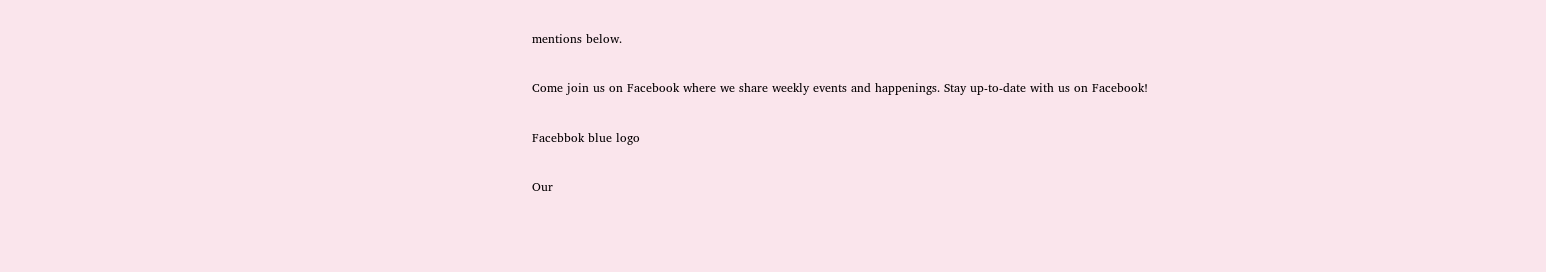mentions below.

Come join us on Facebook where we share weekly events and happenings. Stay up-to-date with us on Facebook!

Facebbok blue logo

Our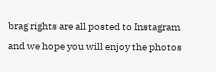brag rights are all posted to Instagram and we hope you will enjoy the photos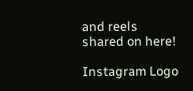and reels shared on here!

Instagram Logo